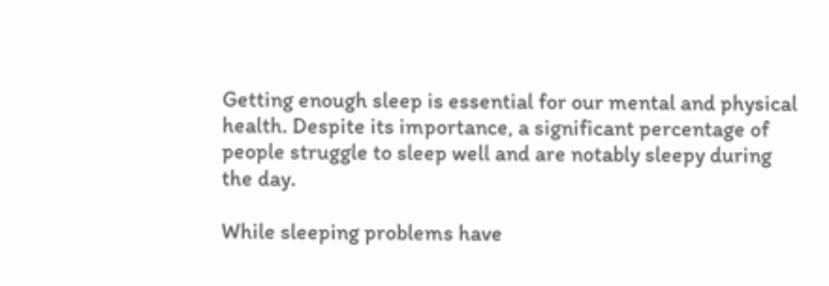Getting enough sleep is essential for our mental and physical health. Despite its importance, a significant percentage of people struggle to sleep well and are notably sleepy during the day.

While sleeping problems have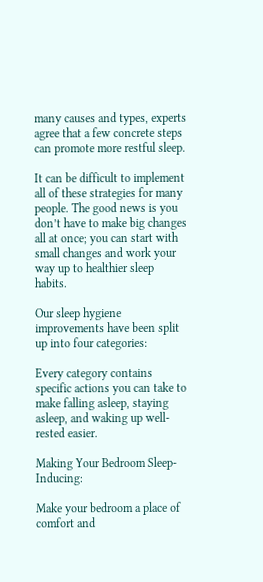many causes and types, experts agree that a few concrete steps can promote more restful sleep.

It can be difficult to implement all of these strategies for many people. The good news is you don’t have to make big changes all at once; you can start with small changes and work your way up to healthier sleep habits.

Our sleep hygiene improvements have been split up into four categories:

Every category contains specific actions you can take to make falling asleep, staying asleep, and waking up well-rested easier.

Making Your Bedroom Sleep-Inducing:

Make your bedroom a place of comfort and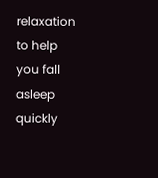relaxation to help you fall asleep quickly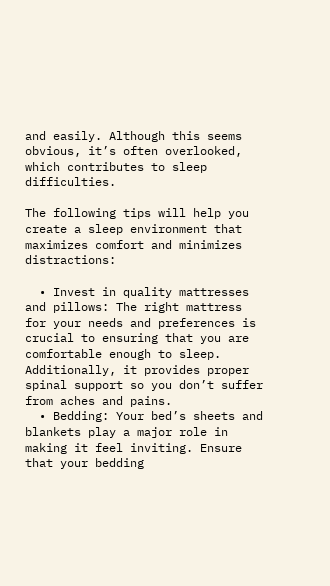and easily. Although this seems obvious, it’s often overlooked, which contributes to sleep difficulties.

The following tips will help you create a sleep environment that maximizes comfort and minimizes distractions:

  • Invest in quality mattresses and pillows: The right mattress for your needs and preferences is crucial to ensuring that you are comfortable enough to sleep. Additionally, it provides proper spinal support so you don’t suffer from aches and pains.
  • Bedding: Your bed’s sheets and blankets play a major role in making it feel inviting. Ensure that your bedding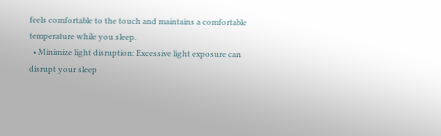feels comfortable to the touch and maintains a comfortable temperature while you sleep.
  • Minimize light disruption: Excessive light exposure can disrupt your sleep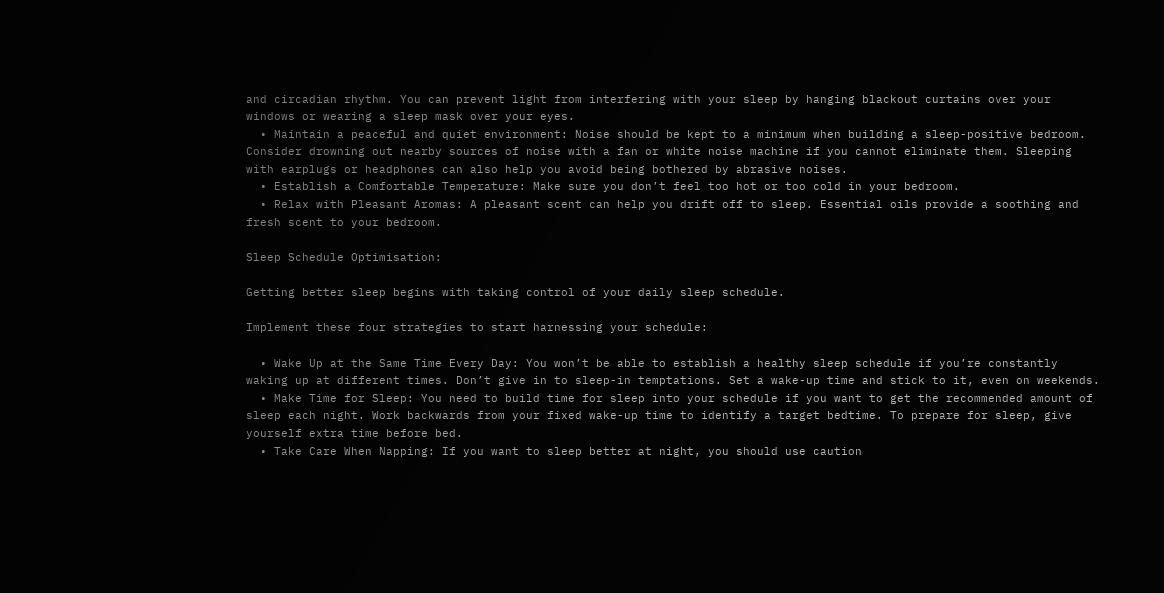and circadian rhythm. You can prevent light from interfering with your sleep by hanging blackout curtains over your windows or wearing a sleep mask over your eyes.
  • Maintain a peaceful and quiet environment: Noise should be kept to a minimum when building a sleep-positive bedroom. Consider drowning out nearby sources of noise with a fan or white noise machine if you cannot eliminate them. Sleeping with earplugs or headphones can also help you avoid being bothered by abrasive noises.
  • Establish a Comfortable Temperature: Make sure you don’t feel too hot or too cold in your bedroom.
  • Relax with Pleasant Aromas: A pleasant scent can help you drift off to sleep. Essential oils provide a soothing and fresh scent to your bedroom.

Sleep Schedule Optimisation:

Getting better sleep begins with taking control of your daily sleep schedule.

Implement these four strategies to start harnessing your schedule:

  • Wake Up at the Same Time Every Day: You won’t be able to establish a healthy sleep schedule if you’re constantly waking up at different times. Don’t give in to sleep-in temptations. Set a wake-up time and stick to it, even on weekends.
  • Make Time for Sleep: You need to build time for sleep into your schedule if you want to get the recommended amount of sleep each night. Work backwards from your fixed wake-up time to identify a target bedtime. To prepare for sleep, give yourself extra time before bed.
  • Take Care When Napping: If you want to sleep better at night, you should use caution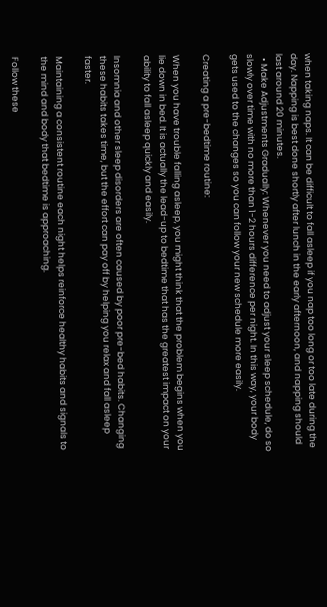when taking naps. It can be difficult to fall asleep if you nap too long or too late during the day. Napping is best done shortly after lunch in the early afternoon, and napping should last around 20 minutes.
  • Make Adjustments Gradually: Whenever you need to adjust your sleep schedule, do so slowly over time with no more than 1-2 hours difference per night. In this way, your body gets used to the changes so you can follow your new schedule more easily.

Creating a pre-bedtime routine:

When you have trouble falling asleep, you might think that the problem begins when you lie down in bed. It is actually the lead-up to bedtime that has the greatest impact on your ability to fall asleep quickly and easily.

Insomnia and other sleep disorders are often caused by poor pre-bed habits. Changing these habits takes time, but the effort can pay off by helping you relax and fall asleep faster.

Maintaining a consistent routine each night helps reinforce healthy habits and signals to the mind and body that bedtime is approaching.

Follow these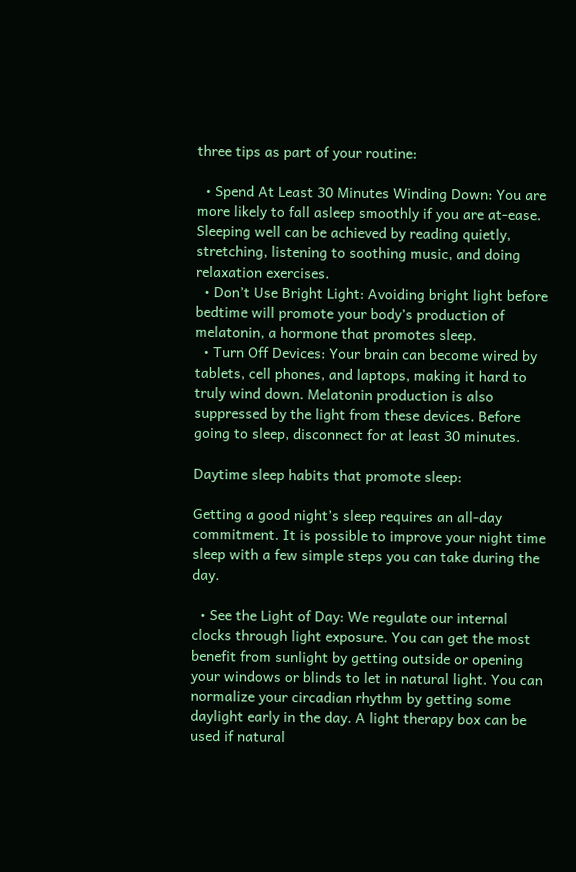three tips as part of your routine:

  • Spend At Least 30 Minutes Winding Down: You are more likely to fall asleep smoothly if you are at-ease. Sleeping well can be achieved by reading quietly, stretching, listening to soothing music, and doing relaxation exercises.
  • Don’t Use Bright Light: Avoiding bright light before bedtime will promote your body’s production of melatonin, a hormone that promotes sleep.
  • Turn Off Devices: Your brain can become wired by tablets, cell phones, and laptops, making it hard to truly wind down. Melatonin production is also suppressed by the light from these devices. Before going to sleep, disconnect for at least 30 minutes.

Daytime sleep habits that promote sleep:

Getting a good night’s sleep requires an all-day commitment. It is possible to improve your night time sleep with a few simple steps you can take during the day.

  • See the Light of Day: We regulate our internal clocks through light exposure. You can get the most benefit from sunlight by getting outside or opening your windows or blinds to let in natural light. You can normalize your circadian rhythm by getting some daylight early in the day. A light therapy box can be used if natural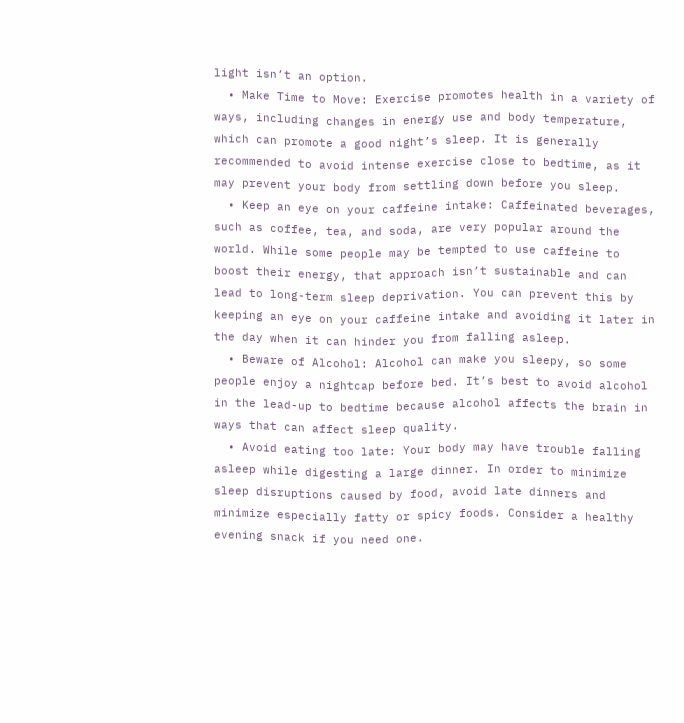light isn’t an option.
  • Make Time to Move: Exercise promotes health in a variety of ways, including changes in energy use and body temperature, which can promote a good night’s sleep. It is generally recommended to avoid intense exercise close to bedtime, as it may prevent your body from settling down before you sleep.
  • Keep an eye on your caffeine intake: Caffeinated beverages, such as coffee, tea, and soda, are very popular around the world. While some people may be tempted to use caffeine to boost their energy, that approach isn’t sustainable and can lead to long-term sleep deprivation. You can prevent this by keeping an eye on your caffeine intake and avoiding it later in the day when it can hinder you from falling asleep.
  • Beware of Alcohol: Alcohol can make you sleepy, so some people enjoy a nightcap before bed. It’s best to avoid alcohol in the lead-up to bedtime because alcohol affects the brain in ways that can affect sleep quality.
  • Avoid eating too late: Your body may have trouble falling asleep while digesting a large dinner. In order to minimize sleep disruptions caused by food, avoid late dinners and minimize especially fatty or spicy foods. Consider a healthy evening snack if you need one.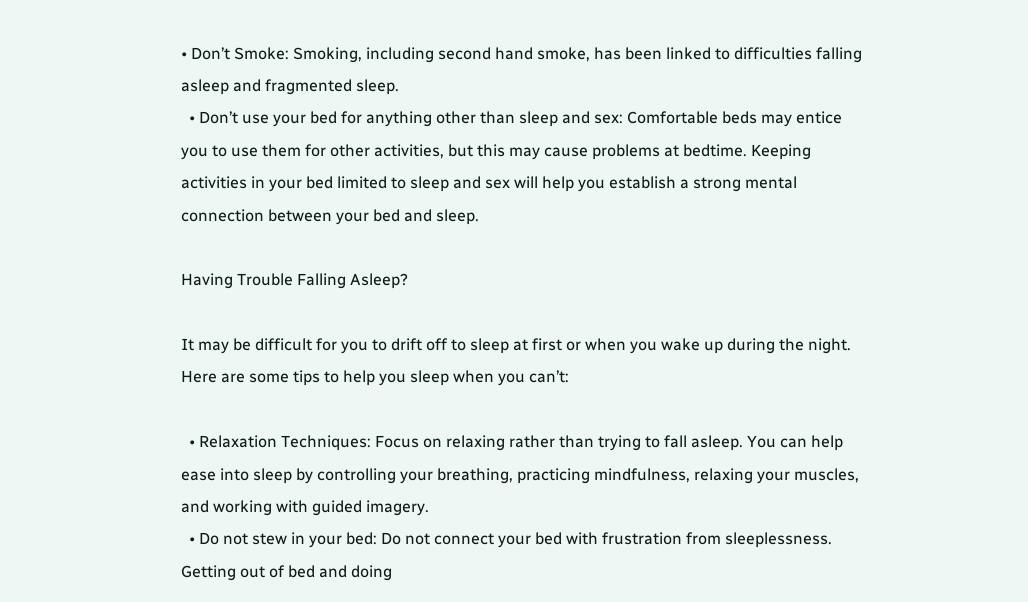• Don’t Smoke: Smoking, including second hand smoke, has been linked to difficulties falling asleep and fragmented sleep.
  • Don’t use your bed for anything other than sleep and sex: Comfortable beds may entice you to use them for other activities, but this may cause problems at bedtime. Keeping activities in your bed limited to sleep and sex will help you establish a strong mental connection between your bed and sleep.

Having Trouble Falling Asleep?

It may be difficult for you to drift off to sleep at first or when you wake up during the night. Here are some tips to help you sleep when you can’t:

  • Relaxation Techniques: Focus on relaxing rather than trying to fall asleep. You can help ease into sleep by controlling your breathing, practicing mindfulness, relaxing your muscles, and working with guided imagery.
  • Do not stew in your bed: Do not connect your bed with frustration from sleeplessness. Getting out of bed and doing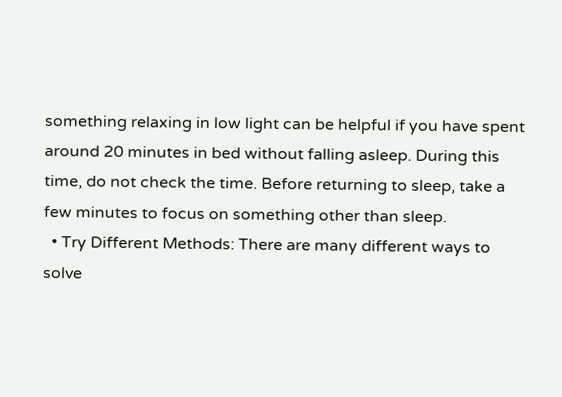something relaxing in low light can be helpful if you have spent around 20 minutes in bed without falling asleep. During this time, do not check the time. Before returning to sleep, take a few minutes to focus on something other than sleep.
  • Try Different Methods: There are many different ways to solve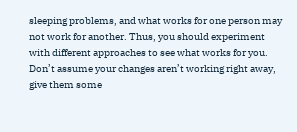sleeping problems, and what works for one person may not work for another. Thus, you should experiment with different approaches to see what works for you. Don’t assume your changes aren’t working right away, give them some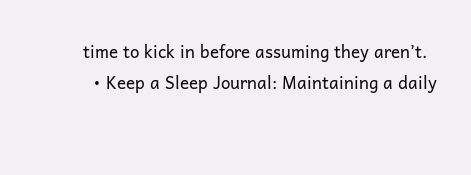time to kick in before assuming they aren’t.
  • Keep a Sleep Journal: Maintaining a daily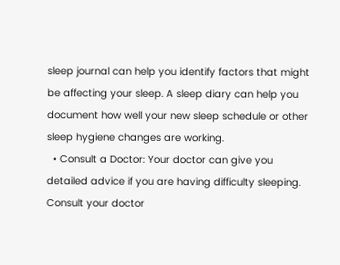sleep journal can help you identify factors that might be affecting your sleep. A sleep diary can help you document how well your new sleep schedule or other sleep hygiene changes are working.
  • Consult a Doctor: Your doctor can give you detailed advice if you are having difficulty sleeping. Consult your doctor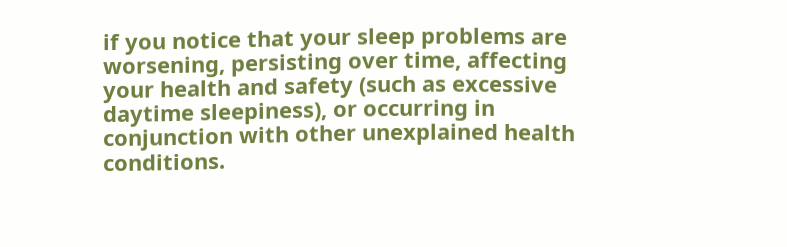if you notice that your sleep problems are worsening, persisting over time, affecting your health and safety (such as excessive daytime sleepiness), or occurring in conjunction with other unexplained health conditions.